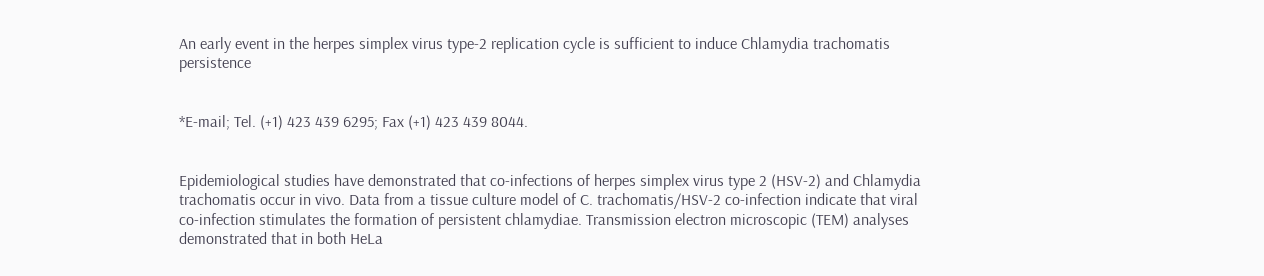An early event in the herpes simplex virus type-2 replication cycle is sufficient to induce Chlamydia trachomatis persistence


*E-mail; Tel. (+1) 423 439 6295; Fax (+1) 423 439 8044.


Epidemiological studies have demonstrated that co-infections of herpes simplex virus type 2 (HSV-2) and Chlamydia trachomatis occur in vivo. Data from a tissue culture model of C. trachomatis/HSV-2 co-infection indicate that viral co-infection stimulates the formation of persistent chlamydiae. Transmission electron microscopic (TEM) analyses demonstrated that in both HeLa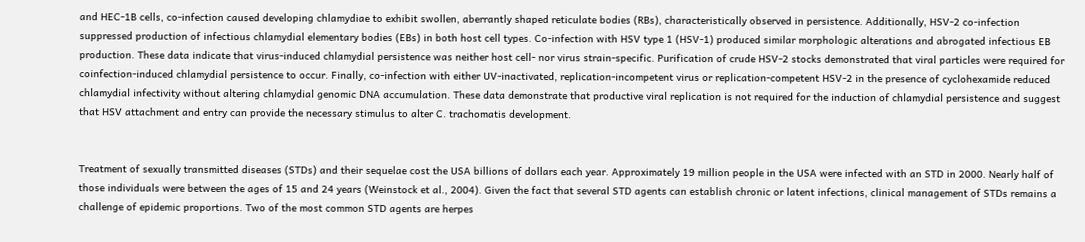and HEC-1B cells, co-infection caused developing chlamydiae to exhibit swollen, aberrantly shaped reticulate bodies (RBs), characteristically observed in persistence. Additionally, HSV-2 co-infection suppressed production of infectious chlamydial elementary bodies (EBs) in both host cell types. Co-infection with HSV type 1 (HSV-1) produced similar morphologic alterations and abrogated infectious EB production. These data indicate that virus-induced chlamydial persistence was neither host cell- nor virus strain-specific. Purification of crude HSV-2 stocks demonstrated that viral particles were required for coinfection-induced chlamydial persistence to occur. Finally, co-infection with either UV-inactivated, replication-incompetent virus or replication-competent HSV-2 in the presence of cyclohexamide reduced chlamydial infectivity without altering chlamydial genomic DNA accumulation. These data demonstrate that productive viral replication is not required for the induction of chlamydial persistence and suggest that HSV attachment and entry can provide the necessary stimulus to alter C. trachomatis development.


Treatment of sexually transmitted diseases (STDs) and their sequelae cost the USA billions of dollars each year. Approximately 19 million people in the USA were infected with an STD in 2000. Nearly half of those individuals were between the ages of 15 and 24 years (Weinstock et al., 2004). Given the fact that several STD agents can establish chronic or latent infections, clinical management of STDs remains a challenge of epidemic proportions. Two of the most common STD agents are herpes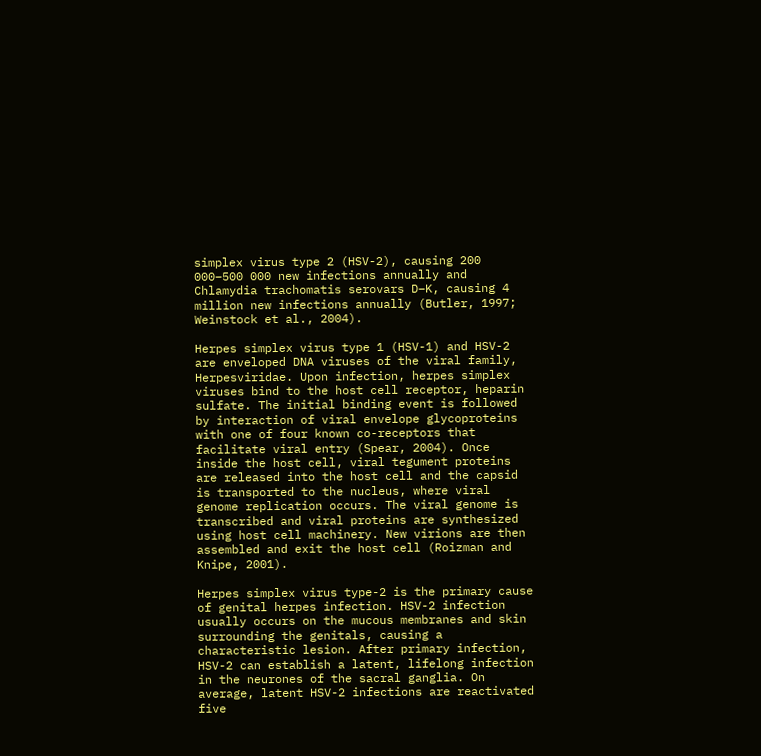simplex virus type 2 (HSV-2), causing 200 000–500 000 new infections annually and Chlamydia trachomatis serovars D–K, causing 4 million new infections annually (Butler, 1997; Weinstock et al., 2004).

Herpes simplex virus type 1 (HSV-1) and HSV-2 are enveloped DNA viruses of the viral family, Herpesviridae. Upon infection, herpes simplex viruses bind to the host cell receptor, heparin sulfate. The initial binding event is followed by interaction of viral envelope glycoproteins with one of four known co-receptors that facilitate viral entry (Spear, 2004). Once inside the host cell, viral tegument proteins are released into the host cell and the capsid is transported to the nucleus, where viral genome replication occurs. The viral genome is transcribed and viral proteins are synthesized using host cell machinery. New virions are then assembled and exit the host cell (Roizman and Knipe, 2001).

Herpes simplex virus type-2 is the primary cause of genital herpes infection. HSV-2 infection usually occurs on the mucous membranes and skin surrounding the genitals, causing a characteristic lesion. After primary infection, HSV-2 can establish a latent, lifelong infection in the neurones of the sacral ganglia. On average, latent HSV-2 infections are reactivated five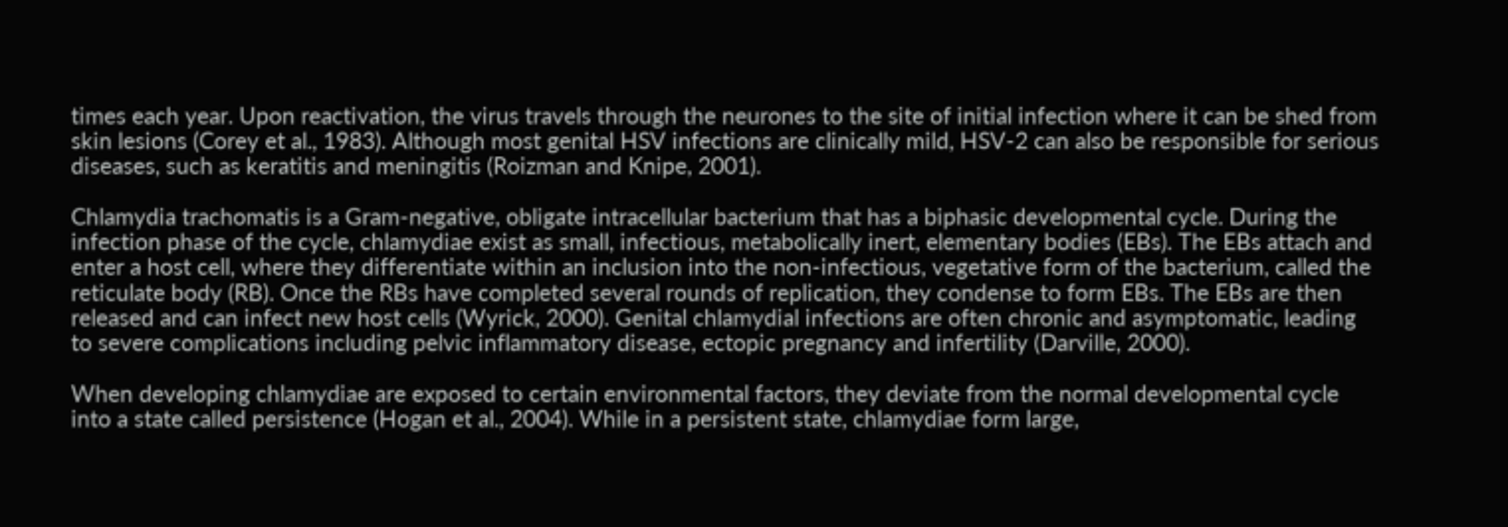times each year. Upon reactivation, the virus travels through the neurones to the site of initial infection where it can be shed from skin lesions (Corey et al., 1983). Although most genital HSV infections are clinically mild, HSV-2 can also be responsible for serious diseases, such as keratitis and meningitis (Roizman and Knipe, 2001).

Chlamydia trachomatis is a Gram-negative, obligate intracellular bacterium that has a biphasic developmental cycle. During the infection phase of the cycle, chlamydiae exist as small, infectious, metabolically inert, elementary bodies (EBs). The EBs attach and enter a host cell, where they differentiate within an inclusion into the non-infectious, vegetative form of the bacterium, called the reticulate body (RB). Once the RBs have completed several rounds of replication, they condense to form EBs. The EBs are then released and can infect new host cells (Wyrick, 2000). Genital chlamydial infections are often chronic and asymptomatic, leading to severe complications including pelvic inflammatory disease, ectopic pregnancy and infertility (Darville, 2000).

When developing chlamydiae are exposed to certain environmental factors, they deviate from the normal developmental cycle into a state called persistence (Hogan et al., 2004). While in a persistent state, chlamydiae form large,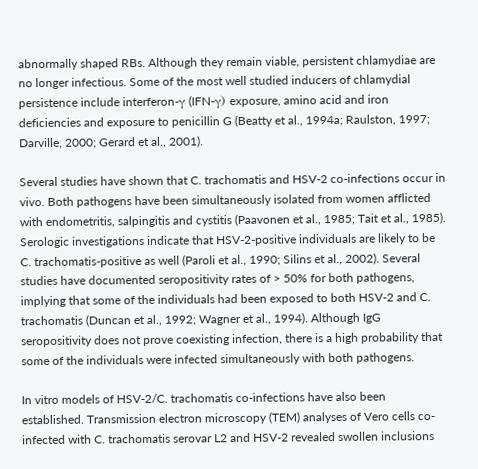abnormally shaped RBs. Although they remain viable, persistent chlamydiae are no longer infectious. Some of the most well studied inducers of chlamydial persistence include interferon-γ (IFN-γ) exposure, amino acid and iron deficiencies and exposure to penicillin G (Beatty et al., 1994a; Raulston, 1997; Darville, 2000; Gerard et al., 2001).

Several studies have shown that C. trachomatis and HSV-2 co-infections occur in vivo. Both pathogens have been simultaneously isolated from women afflicted with endometritis, salpingitis and cystitis (Paavonen et al., 1985; Tait et al., 1985). Serologic investigations indicate that HSV-2-positive individuals are likely to be C. trachomatis-positive as well (Paroli et al., 1990; Silins et al., 2002). Several studies have documented seropositivity rates of > 50% for both pathogens, implying that some of the individuals had been exposed to both HSV-2 and C. trachomatis (Duncan et al., 1992; Wagner et al., 1994). Although IgG seropositivity does not prove coexisting infection, there is a high probability that some of the individuals were infected simultaneously with both pathogens.

In vitro models of HSV-2/C. trachomatis co-infections have also been established. Transmission electron microscopy (TEM) analyses of Vero cells co-infected with C. trachomatis serovar L2 and HSV-2 revealed swollen inclusions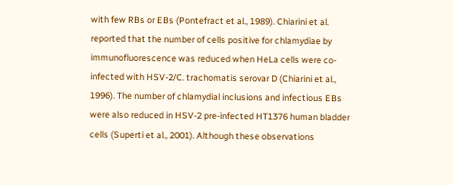with few RBs or EBs (Pontefract et al., 1989). Chiarini et al. reported that the number of cells positive for chlamydiae by immunofluorescence was reduced when HeLa cells were co-infected with HSV-2/C. trachomatis serovar D (Chiarini et al., 1996). The number of chlamydial inclusions and infectious EBs were also reduced in HSV-2 pre-infected HT1376 human bladder cells (Superti et al., 2001). Although these observations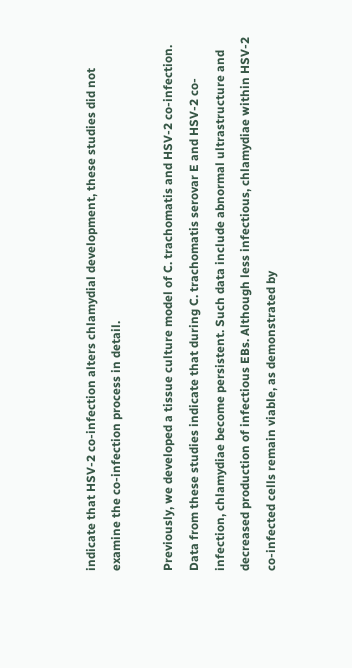indicate that HSV-2 co-infection alters chlamydial development, these studies did not examine the co-infection process in detail.

Previously, we developed a tissue culture model of C. trachomatis and HSV-2 co-infection. Data from these studies indicate that during C. trachomatis serovar E and HSV-2 co-infection, chlamydiae become persistent. Such data include abnormal ultrastructure and decreased production of infectious EBs. Although less infectious, chlamydiae within HSV-2 co-infected cells remain viable, as demonstrated by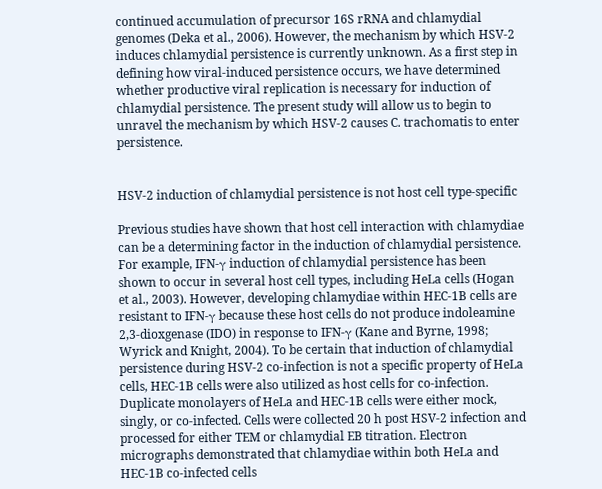continued accumulation of precursor 16S rRNA and chlamydial genomes (Deka et al., 2006). However, the mechanism by which HSV-2 induces chlamydial persistence is currently unknown. As a first step in defining how viral-induced persistence occurs, we have determined whether productive viral replication is necessary for induction of chlamydial persistence. The present study will allow us to begin to unravel the mechanism by which HSV-2 causes C. trachomatis to enter persistence.


HSV-2 induction of chlamydial persistence is not host cell type-specific

Previous studies have shown that host cell interaction with chlamydiae can be a determining factor in the induction of chlamydial persistence. For example, IFN-γ induction of chlamydial persistence has been shown to occur in several host cell types, including HeLa cells (Hogan et al., 2003). However, developing chlamydiae within HEC-1B cells are resistant to IFN-γ because these host cells do not produce indoleamine 2,3-dioxgenase (IDO) in response to IFN-γ (Kane and Byrne, 1998; Wyrick and Knight, 2004). To be certain that induction of chlamydial persistence during HSV-2 co-infection is not a specific property of HeLa cells, HEC-1B cells were also utilized as host cells for co-infection. Duplicate monolayers of HeLa and HEC-1B cells were either mock, singly, or co-infected. Cells were collected 20 h post HSV-2 infection and processed for either TEM or chlamydial EB titration. Electron micrographs demonstrated that chlamydiae within both HeLa and HEC-1B co-infected cells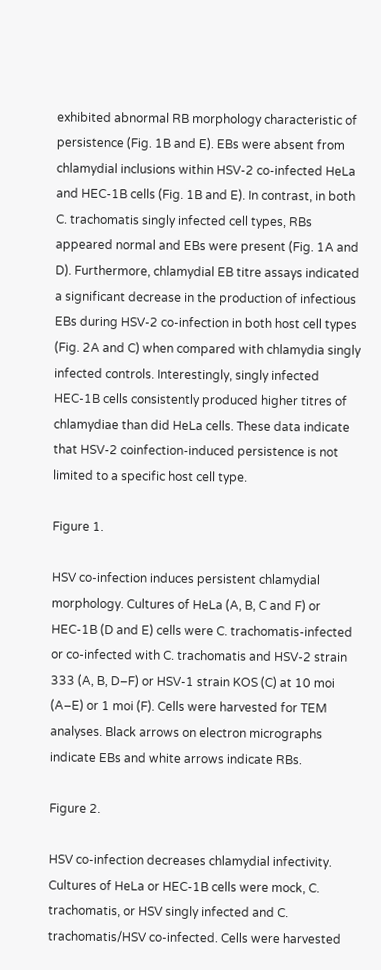exhibited abnormal RB morphology characteristic of persistence (Fig. 1B and E). EBs were absent from chlamydial inclusions within HSV-2 co-infected HeLa and HEC-1B cells (Fig. 1B and E). In contrast, in both C. trachomatis singly infected cell types, RBs appeared normal and EBs were present (Fig. 1A and D). Furthermore, chlamydial EB titre assays indicated a significant decrease in the production of infectious EBs during HSV-2 co-infection in both host cell types (Fig. 2A and C) when compared with chlamydia singly infected controls. Interestingly, singly infected HEC-1B cells consistently produced higher titres of chlamydiae than did HeLa cells. These data indicate that HSV-2 coinfection-induced persistence is not limited to a specific host cell type.

Figure 1.

HSV co-infection induces persistent chlamydial morphology. Cultures of HeLa (A, B, C and F) or HEC-1B (D and E) cells were C. trachomatis-infected or co-infected with C. trachomatis and HSV-2 strain 333 (A, B, D–F) or HSV-1 strain KOS (C) at 10 moi (A–E) or 1 moi (F). Cells were harvested for TEM analyses. Black arrows on electron micrographs indicate EBs and white arrows indicate RBs.

Figure 2.

HSV co-infection decreases chlamydial infectivity. Cultures of HeLa or HEC-1B cells were mock, C. trachomatis, or HSV singly infected and C. trachomatis/HSV co-infected. Cells were harvested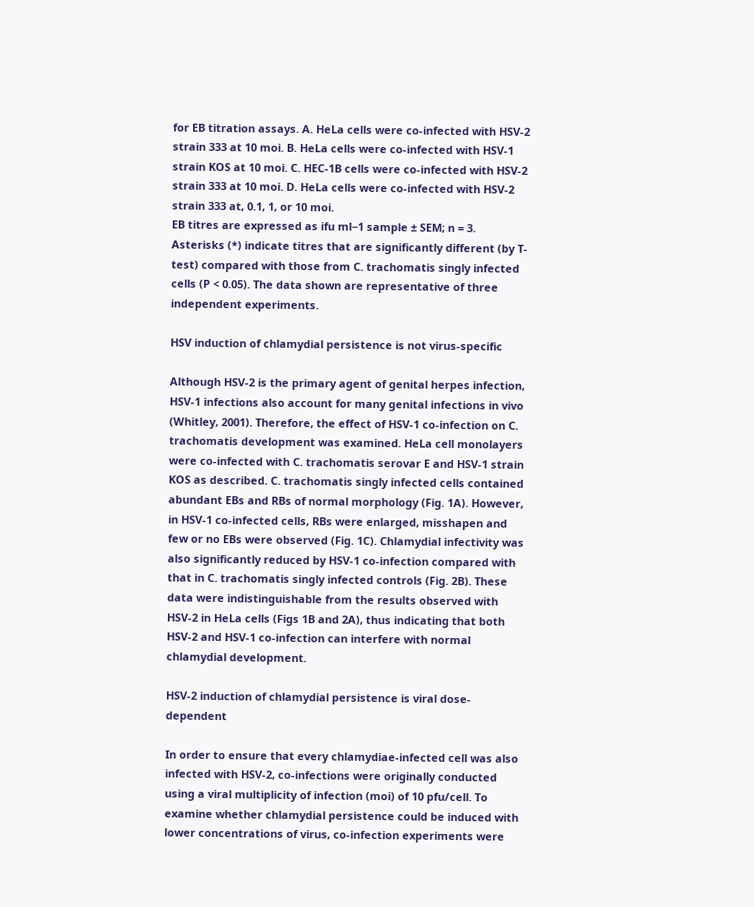for EB titration assays. A. HeLa cells were co-infected with HSV-2 strain 333 at 10 moi. B. HeLa cells were co-infected with HSV-1 strain KOS at 10 moi. C. HEC-1B cells were co-infected with HSV-2 strain 333 at 10 moi. D. HeLa cells were co-infected with HSV-2 strain 333 at, 0.1, 1, or 10 moi.
EB titres are expressed as ifu ml−1 sample ± SEM; n = 3. Asterisks (*) indicate titres that are significantly different (by T-test) compared with those from C. trachomatis singly infected cells (P < 0.05). The data shown are representative of three independent experiments.

HSV induction of chlamydial persistence is not virus-specific

Although HSV-2 is the primary agent of genital herpes infection, HSV-1 infections also account for many genital infections in vivo (Whitley, 2001). Therefore, the effect of HSV-1 co-infection on C. trachomatis development was examined. HeLa cell monolayers were co-infected with C. trachomatis serovar E and HSV-1 strain KOS as described. C. trachomatis singly infected cells contained abundant EBs and RBs of normal morphology (Fig. 1A). However, in HSV-1 co-infected cells, RBs were enlarged, misshapen and few or no EBs were observed (Fig. 1C). Chlamydial infectivity was also significantly reduced by HSV-1 co-infection compared with that in C. trachomatis singly infected controls (Fig. 2B). These data were indistinguishable from the results observed with HSV-2 in HeLa cells (Figs 1B and 2A), thus indicating that both HSV-2 and HSV-1 co-infection can interfere with normal chlamydial development.

HSV-2 induction of chlamydial persistence is viral dose-dependent

In order to ensure that every chlamydiae-infected cell was also infected with HSV-2, co-infections were originally conducted using a viral multiplicity of infection (moi) of 10 pfu/cell. To examine whether chlamydial persistence could be induced with lower concentrations of virus, co-infection experiments were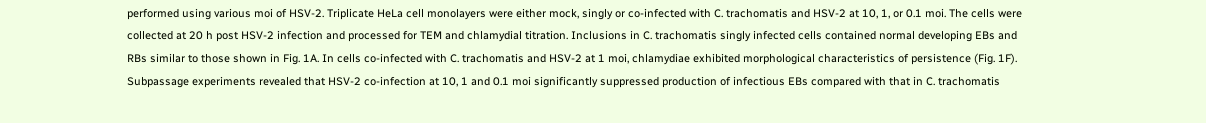performed using various moi of HSV-2. Triplicate HeLa cell monolayers were either mock, singly or co-infected with C. trachomatis and HSV-2 at 10, 1, or 0.1 moi. The cells were collected at 20 h post HSV-2 infection and processed for TEM and chlamydial titration. Inclusions in C. trachomatis singly infected cells contained normal developing EBs and RBs similar to those shown in Fig. 1A. In cells co-infected with C. trachomatis and HSV-2 at 1 moi, chlamydiae exhibited morphological characteristics of persistence (Fig. 1F). Subpassage experiments revealed that HSV-2 co-infection at 10, 1 and 0.1 moi significantly suppressed production of infectious EBs compared with that in C. trachomatis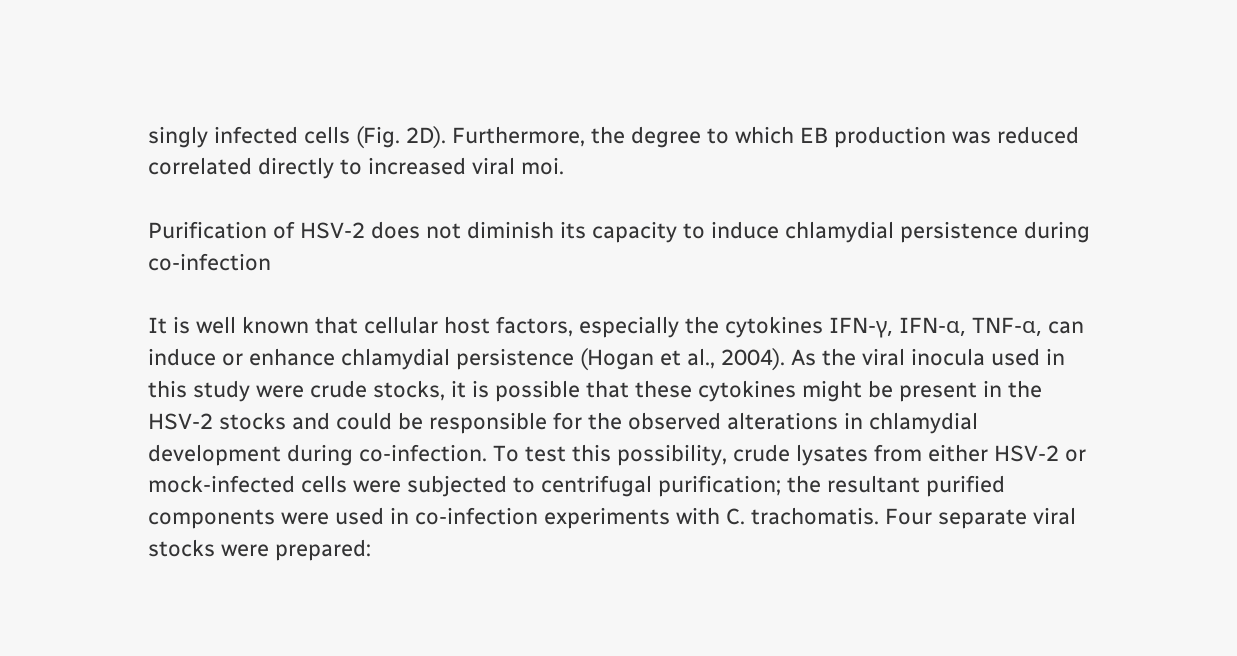singly infected cells (Fig. 2D). Furthermore, the degree to which EB production was reduced correlated directly to increased viral moi.

Purification of HSV-2 does not diminish its capacity to induce chlamydial persistence during co-infection

It is well known that cellular host factors, especially the cytokines IFN-γ, IFN-α, TNF-α, can induce or enhance chlamydial persistence (Hogan et al., 2004). As the viral inocula used in this study were crude stocks, it is possible that these cytokines might be present in the HSV-2 stocks and could be responsible for the observed alterations in chlamydial development during co-infection. To test this possibility, crude lysates from either HSV-2 or mock-infected cells were subjected to centrifugal purification; the resultant purified components were used in co-infection experiments with C. trachomatis. Four separate viral stocks were prepared: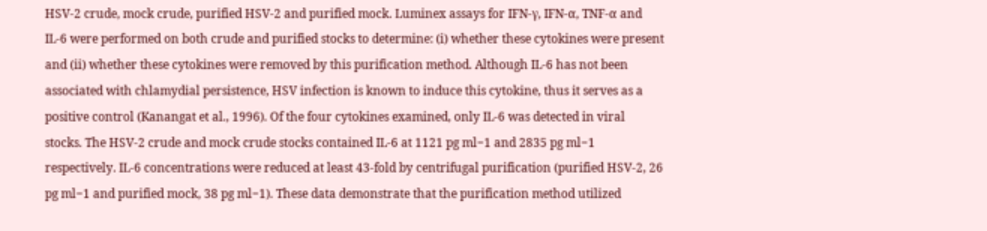HSV-2 crude, mock crude, purified HSV-2 and purified mock. Luminex assays for IFN-γ, IFN-α, TNF-α and IL-6 were performed on both crude and purified stocks to determine: (i) whether these cytokines were present and (ii) whether these cytokines were removed by this purification method. Although IL-6 has not been associated with chlamydial persistence, HSV infection is known to induce this cytokine, thus it serves as a positive control (Kanangat et al., 1996). Of the four cytokines examined, only IL-6 was detected in viral stocks. The HSV-2 crude and mock crude stocks contained IL-6 at 1121 pg ml−1 and 2835 pg ml−1 respectively. IL-6 concentrations were reduced at least 43-fold by centrifugal purification (purified HSV-2, 26 pg ml−1 and purified mock, 38 pg ml−1). These data demonstrate that the purification method utilized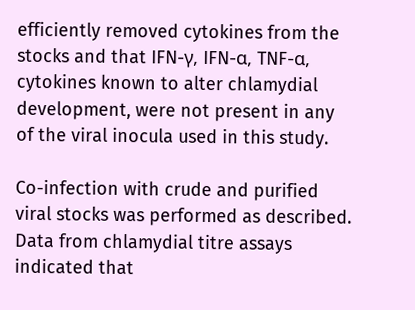efficiently removed cytokines from the stocks and that IFN-γ, IFN-α, TNF-α, cytokines known to alter chlamydial development, were not present in any of the viral inocula used in this study.

Co-infection with crude and purified viral stocks was performed as described. Data from chlamydial titre assays indicated that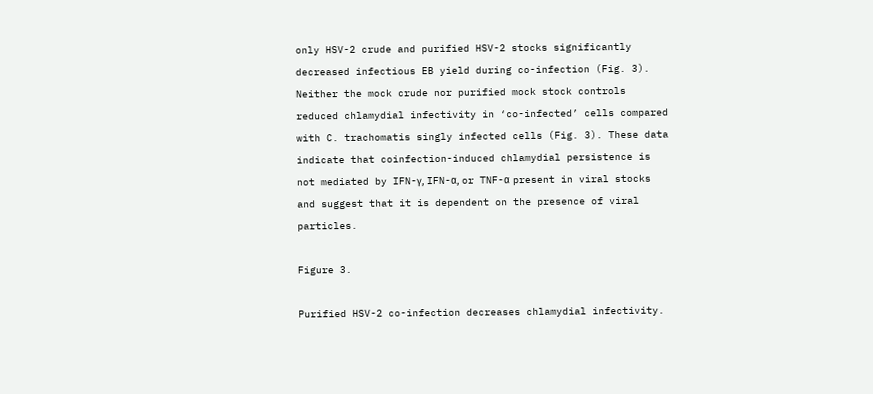only HSV-2 crude and purified HSV-2 stocks significantly decreased infectious EB yield during co-infection (Fig. 3). Neither the mock crude nor purified mock stock controls reduced chlamydial infectivity in ‘co-infected’ cells compared with C. trachomatis singly infected cells (Fig. 3). These data indicate that coinfection-induced chlamydial persistence is not mediated by IFN-γ, IFN-α, or TNF-α present in viral stocks and suggest that it is dependent on the presence of viral particles.

Figure 3.

Purified HSV-2 co-infection decreases chlamydial infectivity.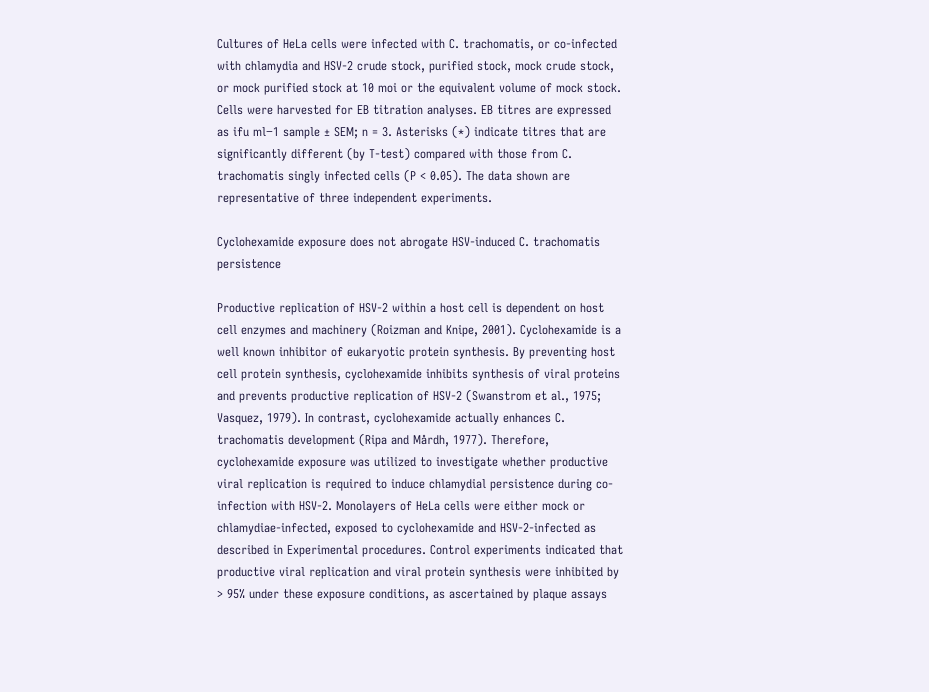Cultures of HeLa cells were infected with C. trachomatis, or co-infected with chlamydia and HSV-2 crude stock, purified stock, mock crude stock, or mock purified stock at 10 moi or the equivalent volume of mock stock. Cells were harvested for EB titration analyses. EB titres are expressed as ifu ml−1 sample ± SEM; n = 3. Asterisks (*) indicate titres that are significantly different (by T-test) compared with those from C. trachomatis singly infected cells (P < 0.05). The data shown are representative of three independent experiments.

Cyclohexamide exposure does not abrogate HSV-induced C. trachomatis persistence

Productive replication of HSV-2 within a host cell is dependent on host cell enzymes and machinery (Roizman and Knipe, 2001). Cyclohexamide is a well known inhibitor of eukaryotic protein synthesis. By preventing host cell protein synthesis, cyclohexamide inhibits synthesis of viral proteins and prevents productive replication of HSV-2 (Swanstrom et al., 1975; Vasquez, 1979). In contrast, cyclohexamide actually enhances C. trachomatis development (Ripa and Mårdh, 1977). Therefore, cyclohexamide exposure was utilized to investigate whether productive viral replication is required to induce chlamydial persistence during co-infection with HSV-2. Monolayers of HeLa cells were either mock or chlamydiae-infected, exposed to cyclohexamide and HSV-2-infected as described in Experimental procedures. Control experiments indicated that productive viral replication and viral protein synthesis were inhibited by > 95% under these exposure conditions, as ascertained by plaque assays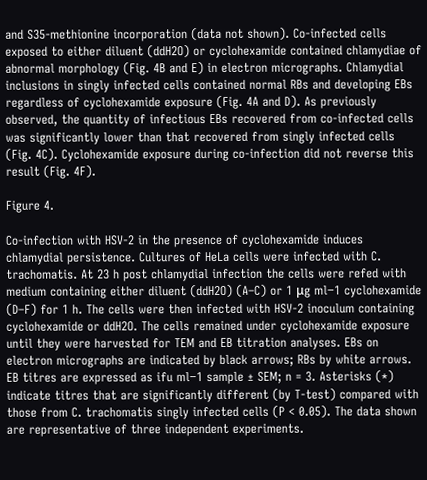and S35-methionine incorporation (data not shown). Co-infected cells exposed to either diluent (ddH2O) or cyclohexamide contained chlamydiae of abnormal morphology (Fig. 4B and E) in electron micrographs. Chlamydial inclusions in singly infected cells contained normal RBs and developing EBs regardless of cyclohexamide exposure (Fig. 4A and D). As previously observed, the quantity of infectious EBs recovered from co-infected cells was significantly lower than that recovered from singly infected cells (Fig. 4C). Cyclohexamide exposure during co-infection did not reverse this result (Fig. 4F).

Figure 4.

Co-infection with HSV-2 in the presence of cyclohexamide induces chlamydial persistence. Cultures of HeLa cells were infected with C. trachomatis. At 23 h post chlamydial infection the cells were refed with medium containing either diluent (ddH2O) (A–C) or 1 μg ml−1 cyclohexamide (D–F) for 1 h. The cells were then infected with HSV-2 inoculum containing cyclohexamide or ddH2O. The cells remained under cyclohexamide exposure until they were harvested for TEM and EB titration analyses. EBs on electron micrographs are indicated by black arrows; RBs by white arrows. EB titres are expressed as ifu ml−1 sample ± SEM; n = 3. Asterisks (*) indicate titres that are significantly different (by T-test) compared with those from C. trachomatis singly infected cells (P < 0.05). The data shown are representative of three independent experiments.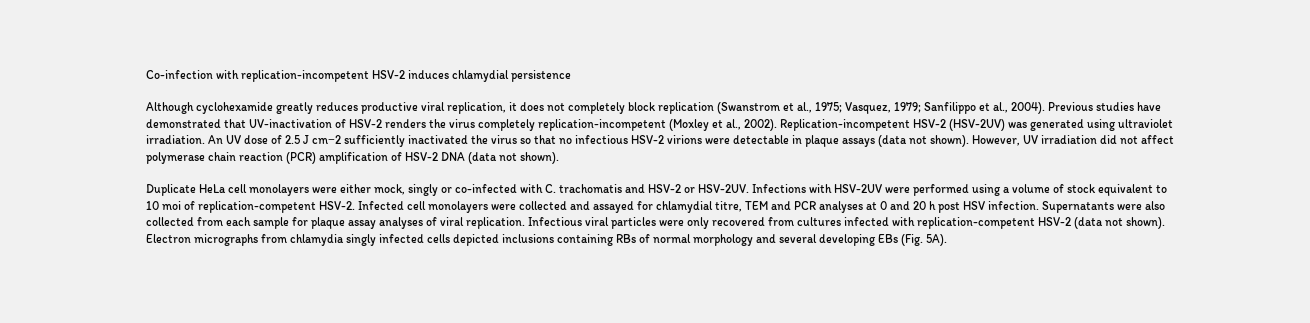Co-infection with replication-incompetent HSV-2 induces chlamydial persistence

Although cyclohexamide greatly reduces productive viral replication, it does not completely block replication (Swanstrom et al., 1975; Vasquez, 1979; Sanfilippo et al., 2004). Previous studies have demonstrated that UV-inactivation of HSV-2 renders the virus completely replication-incompetent (Moxley et al., 2002). Replication-incompetent HSV-2 (HSV-2UV) was generated using ultraviolet irradiation. An UV dose of 2.5 J cm−2 sufficiently inactivated the virus so that no infectious HSV-2 virions were detectable in plaque assays (data not shown). However, UV irradiation did not affect polymerase chain reaction (PCR) amplification of HSV-2 DNA (data not shown).

Duplicate HeLa cell monolayers were either mock, singly or co-infected with C. trachomatis and HSV-2 or HSV-2UV. Infections with HSV-2UV were performed using a volume of stock equivalent to 10 moi of replication-competent HSV-2. Infected cell monolayers were collected and assayed for chlamydial titre, TEM and PCR analyses at 0 and 20 h post HSV infection. Supernatants were also collected from each sample for plaque assay analyses of viral replication. Infectious viral particles were only recovered from cultures infected with replication-competent HSV-2 (data not shown). Electron micrographs from chlamydia singly infected cells depicted inclusions containing RBs of normal morphology and several developing EBs (Fig. 5A).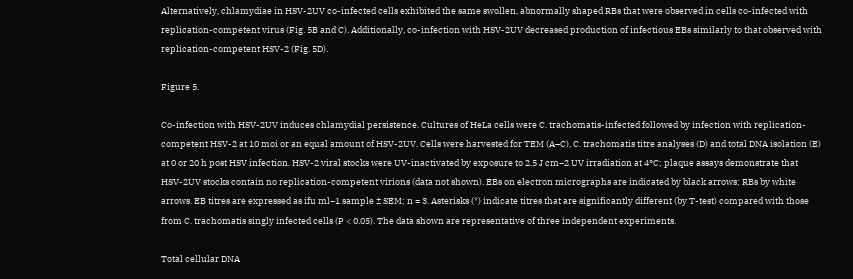Alternatively, chlamydiae in HSV-2UV co-infected cells exhibited the same swollen, abnormally shaped RBs that were observed in cells co-infected with replication-competent virus (Fig. 5B and C). Additionally, co-infection with HSV-2UV decreased production of infectious EBs similarly to that observed with replication-competent HSV-2 (Fig. 5D).

Figure 5.

Co-infection with HSV-2UV induces chlamydial persistence. Cultures of HeLa cells were C. trachomatis-infected followed by infection with replication-competent HSV-2 at 10 moi or an equal amount of HSV-2UV. Cells were harvested for TEM (A–C), C. trachomatis titre analyses (D) and total DNA isolation (E) at 0 or 20 h post HSV infection. HSV-2 viral stocks were UV-inactivated by exposure to 2.5 J cm−2 UV irradiation at 4°C; plaque assays demonstrate that HSV-2UV stocks contain no replication-competent virions (data not shown). EBs on electron micrographs are indicated by black arrows; RBs by white arrows. EB titres are expressed as ifu ml−1 sample ± SEM; n = 3. Asterisks (*) indicate titres that are significantly different (by T-test) compared with those from C. trachomatis singly infected cells (P < 0.05). The data shown are representative of three independent experiments.

Total cellular DNA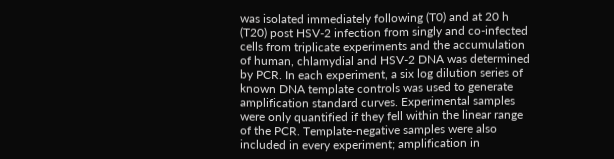was isolated immediately following (T0) and at 20 h (T20) post HSV-2 infection from singly and co-infected cells from triplicate experiments and the accumulation of human, chlamydial and HSV-2 DNA was determined by PCR. In each experiment, a six log dilution series of known DNA template controls was used to generate amplification standard curves. Experimental samples were only quantified if they fell within the linear range of the PCR. Template-negative samples were also included in every experiment; amplification in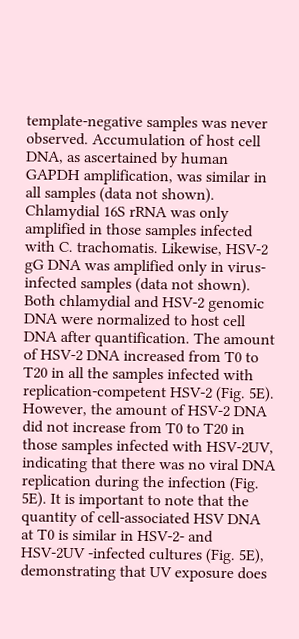template-negative samples was never observed. Accumulation of host cell DNA, as ascertained by human GAPDH amplification, was similar in all samples (data not shown). Chlamydial 16S rRNA was only amplified in those samples infected with C. trachomatis. Likewise, HSV-2 gG DNA was amplified only in virus-infected samples (data not shown). Both chlamydial and HSV-2 genomic DNA were normalized to host cell DNA after quantification. The amount of HSV-2 DNA increased from T0 to T20 in all the samples infected with replication-competent HSV-2 (Fig. 5E). However, the amount of HSV-2 DNA did not increase from T0 to T20 in those samples infected with HSV-2UV, indicating that there was no viral DNA replication during the infection (Fig. 5E). It is important to note that the quantity of cell-associated HSV DNA at T0 is similar in HSV-2- and HSV-2UV -infected cultures (Fig. 5E), demonstrating that UV exposure does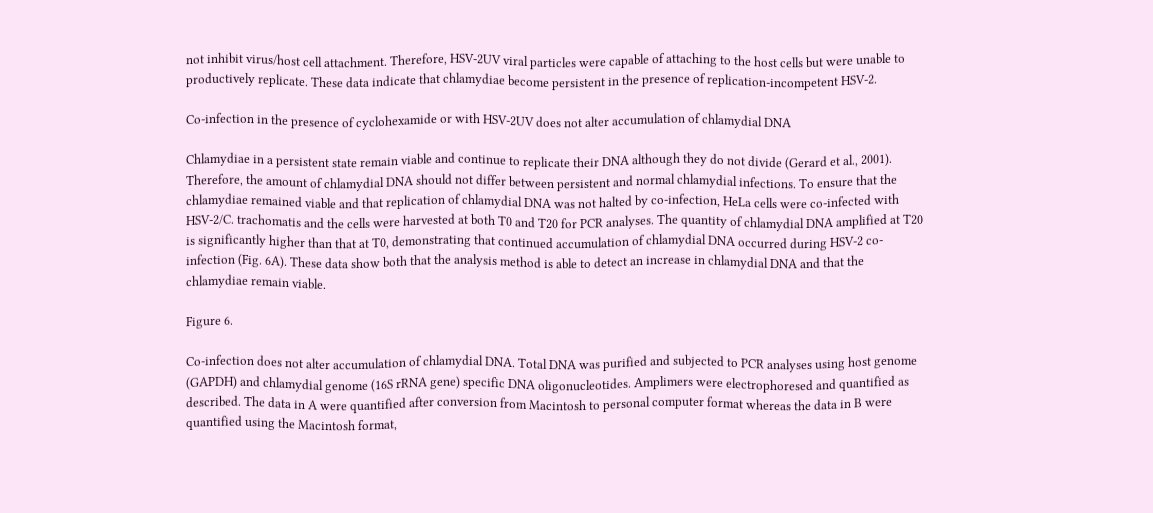not inhibit virus/host cell attachment. Therefore, HSV-2UV viral particles were capable of attaching to the host cells but were unable to productively replicate. These data indicate that chlamydiae become persistent in the presence of replication-incompetent HSV-2.

Co-infection in the presence of cyclohexamide or with HSV-2UV does not alter accumulation of chlamydial DNA

Chlamydiae in a persistent state remain viable and continue to replicate their DNA although they do not divide (Gerard et al., 2001). Therefore, the amount of chlamydial DNA should not differ between persistent and normal chlamydial infections. To ensure that the chlamydiae remained viable and that replication of chlamydial DNA was not halted by co-infection, HeLa cells were co-infected with HSV-2/C. trachomatis and the cells were harvested at both T0 and T20 for PCR analyses. The quantity of chlamydial DNA amplified at T20 is significantly higher than that at T0, demonstrating that continued accumulation of chlamydial DNA occurred during HSV-2 co-infection (Fig. 6A). These data show both that the analysis method is able to detect an increase in chlamydial DNA and that the chlamydiae remain viable.

Figure 6.

Co-infection does not alter accumulation of chlamydial DNA. Total DNA was purified and subjected to PCR analyses using host genome (GAPDH) and chlamydial genome (16S rRNA gene) specific DNA oligonucleotides. Amplimers were electrophoresed and quantified as described. The data in A were quantified after conversion from Macintosh to personal computer format whereas the data in B were quantified using the Macintosh format,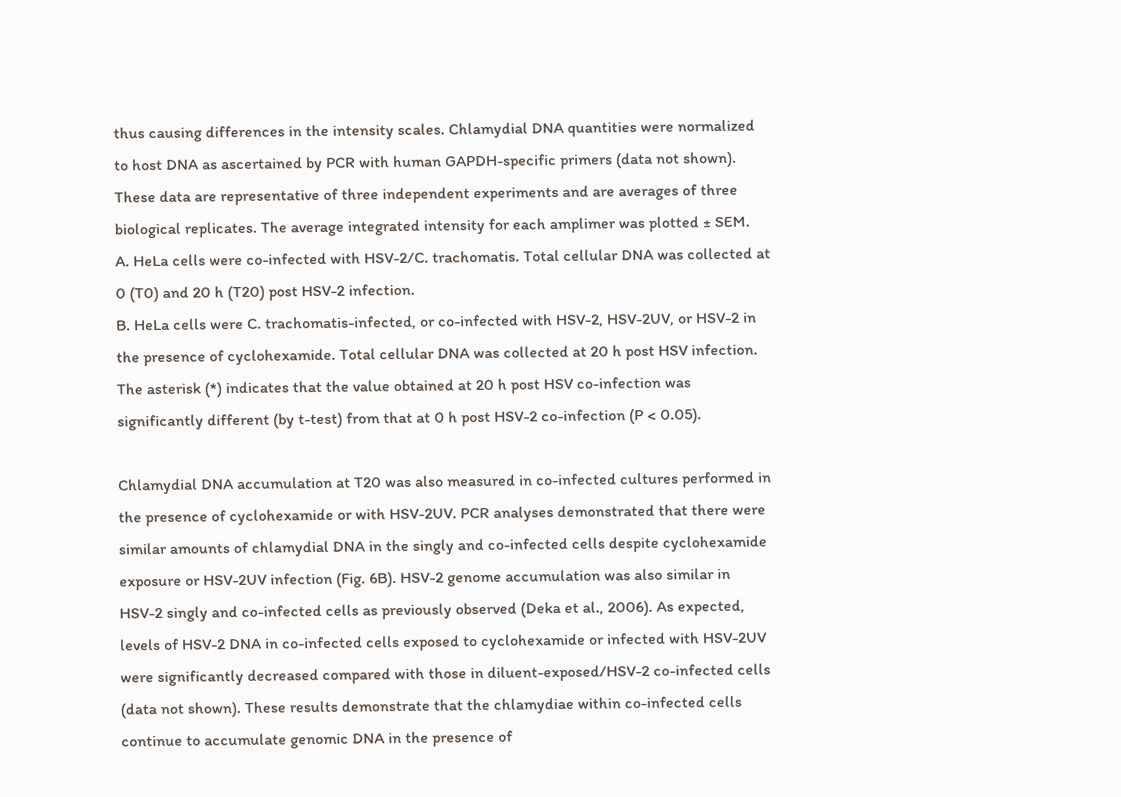thus causing differences in the intensity scales. Chlamydial DNA quantities were normalized to host DNA as ascertained by PCR with human GAPDH-specific primers (data not shown). These data are representative of three independent experiments and are averages of three biological replicates. The average integrated intensity for each amplimer was plotted ± SEM.
A. HeLa cells were co-infected with HSV-2/C. trachomatis. Total cellular DNA was collected at 0 (T0) and 20 h (T20) post HSV-2 infection.
B. HeLa cells were C. trachomatis-infected, or co-infected with HSV-2, HSV-2UV, or HSV-2 in the presence of cyclohexamide. Total cellular DNA was collected at 20 h post HSV infection.
The asterisk (*) indicates that the value obtained at 20 h post HSV co-infection was significantly different (by t-test) from that at 0 h post HSV-2 co-infection (P < 0.05).

Chlamydial DNA accumulation at T20 was also measured in co-infected cultures performed in the presence of cyclohexamide or with HSV-2UV. PCR analyses demonstrated that there were similar amounts of chlamydial DNA in the singly and co-infected cells despite cyclohexamide exposure or HSV-2UV infection (Fig. 6B). HSV-2 genome accumulation was also similar in HSV-2 singly and co-infected cells as previously observed (Deka et al., 2006). As expected, levels of HSV-2 DNA in co-infected cells exposed to cyclohexamide or infected with HSV-2UV were significantly decreased compared with those in diluent-exposed/HSV-2 co-infected cells (data not shown). These results demonstrate that the chlamydiae within co-infected cells continue to accumulate genomic DNA in the presence of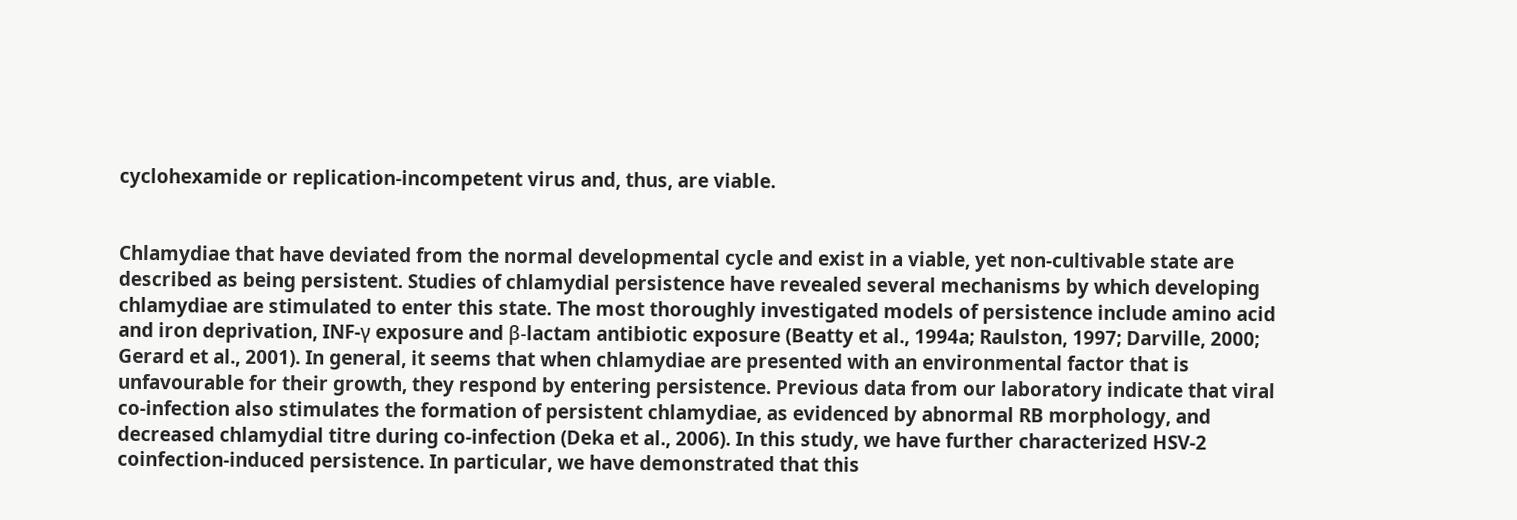cyclohexamide or replication-incompetent virus and, thus, are viable.


Chlamydiae that have deviated from the normal developmental cycle and exist in a viable, yet non-cultivable state are described as being persistent. Studies of chlamydial persistence have revealed several mechanisms by which developing chlamydiae are stimulated to enter this state. The most thoroughly investigated models of persistence include amino acid and iron deprivation, INF-γ exposure and β-lactam antibiotic exposure (Beatty et al., 1994a; Raulston, 1997; Darville, 2000; Gerard et al., 2001). In general, it seems that when chlamydiae are presented with an environmental factor that is unfavourable for their growth, they respond by entering persistence. Previous data from our laboratory indicate that viral co-infection also stimulates the formation of persistent chlamydiae, as evidenced by abnormal RB morphology, and decreased chlamydial titre during co-infection (Deka et al., 2006). In this study, we have further characterized HSV-2 coinfection-induced persistence. In particular, we have demonstrated that this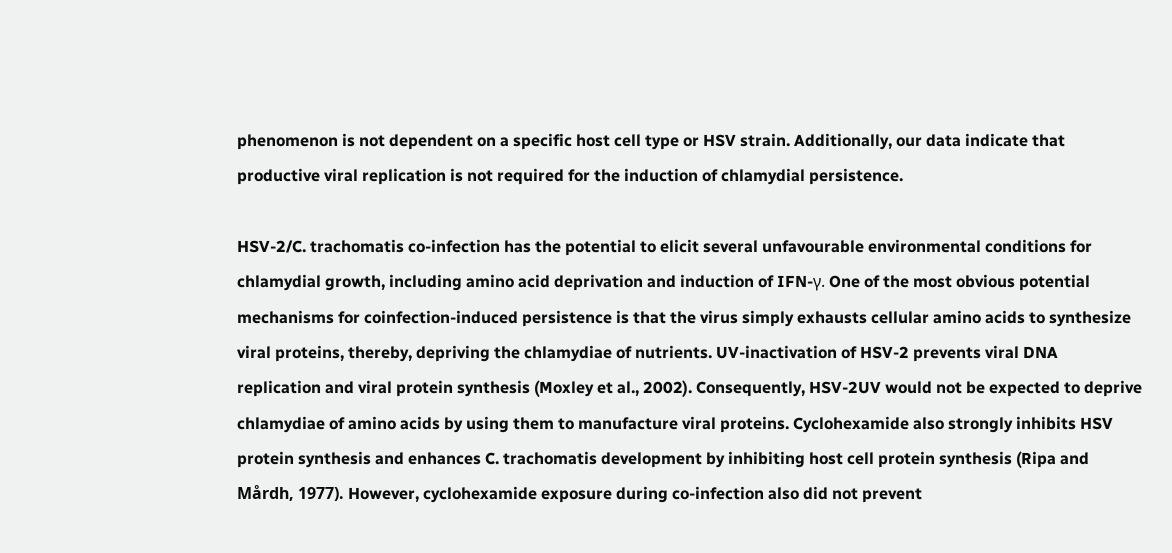phenomenon is not dependent on a specific host cell type or HSV strain. Additionally, our data indicate that productive viral replication is not required for the induction of chlamydial persistence.

HSV-2/C. trachomatis co-infection has the potential to elicit several unfavourable environmental conditions for chlamydial growth, including amino acid deprivation and induction of IFN-γ. One of the most obvious potential mechanisms for coinfection-induced persistence is that the virus simply exhausts cellular amino acids to synthesize viral proteins, thereby, depriving the chlamydiae of nutrients. UV-inactivation of HSV-2 prevents viral DNA replication and viral protein synthesis (Moxley et al., 2002). Consequently, HSV-2UV would not be expected to deprive chlamydiae of amino acids by using them to manufacture viral proteins. Cyclohexamide also strongly inhibits HSV protein synthesis and enhances C. trachomatis development by inhibiting host cell protein synthesis (Ripa and Mårdh, 1977). However, cyclohexamide exposure during co-infection also did not prevent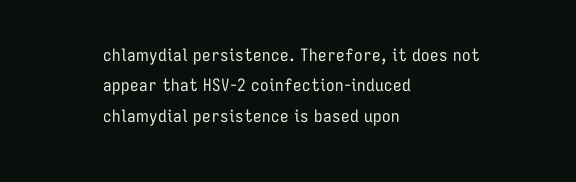chlamydial persistence. Therefore, it does not appear that HSV-2 coinfection-induced chlamydial persistence is based upon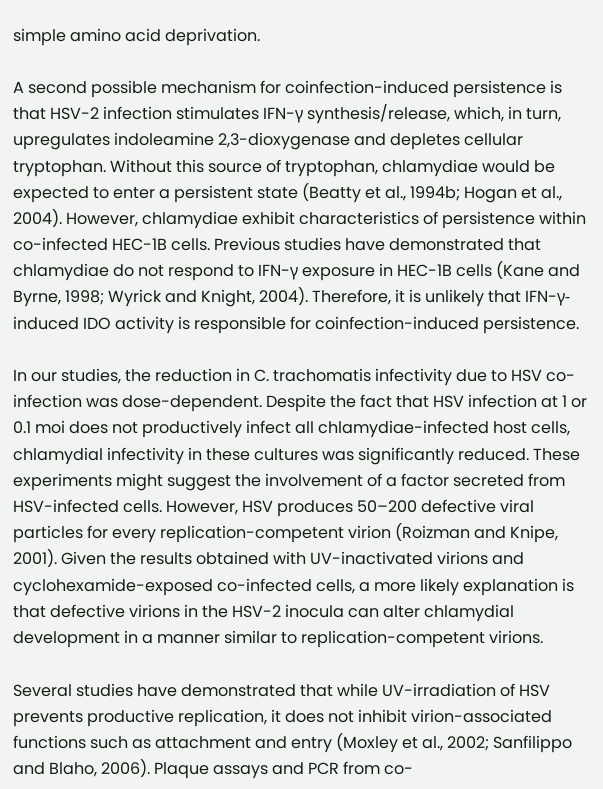simple amino acid deprivation.

A second possible mechanism for coinfection-induced persistence is that HSV-2 infection stimulates IFN-γ synthesis/release, which, in turn, upregulates indoleamine 2,3-dioxygenase and depletes cellular tryptophan. Without this source of tryptophan, chlamydiae would be expected to enter a persistent state (Beatty et al., 1994b; Hogan et al., 2004). However, chlamydiae exhibit characteristics of persistence within co-infected HEC-1B cells. Previous studies have demonstrated that chlamydiae do not respond to IFN-γ exposure in HEC-1B cells (Kane and Byrne, 1998; Wyrick and Knight, 2004). Therefore, it is unlikely that IFN-γ-induced IDO activity is responsible for coinfection-induced persistence.

In our studies, the reduction in C. trachomatis infectivity due to HSV co-infection was dose-dependent. Despite the fact that HSV infection at 1 or 0.1 moi does not productively infect all chlamydiae-infected host cells, chlamydial infectivity in these cultures was significantly reduced. These experiments might suggest the involvement of a factor secreted from HSV-infected cells. However, HSV produces 50–200 defective viral particles for every replication-competent virion (Roizman and Knipe, 2001). Given the results obtained with UV-inactivated virions and cyclohexamide-exposed co-infected cells, a more likely explanation is that defective virions in the HSV-2 inocula can alter chlamydial development in a manner similar to replication-competent virions.

Several studies have demonstrated that while UV-irradiation of HSV prevents productive replication, it does not inhibit virion-associated functions such as attachment and entry (Moxley et al., 2002; Sanfilippo and Blaho, 2006). Plaque assays and PCR from co-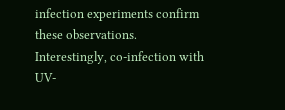infection experiments confirm these observations. Interestingly, co-infection with UV-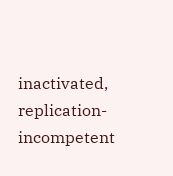inactivated, replication-incompetent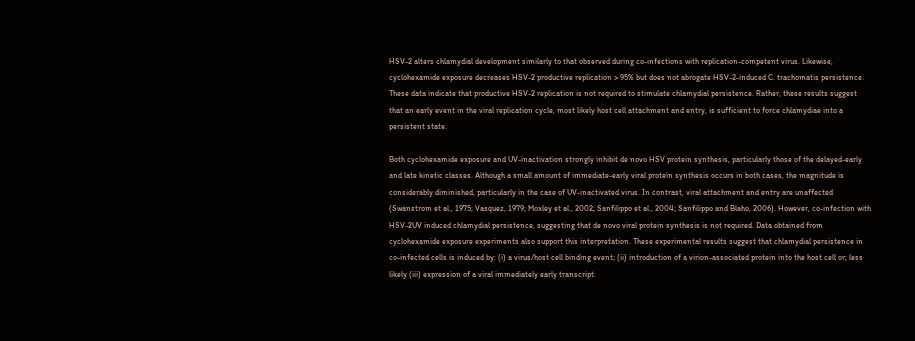HSV-2 alters chlamydial development similarly to that observed during co-infections with replication-competent virus. Likewise, cyclohexamide exposure decreases HSV-2 productive replication > 95% but does not abrogate HSV-2-induced C. trachomatis persistence. These data indicate that productive HSV-2 replication is not required to stimulate chlamydial persistence. Rather, these results suggest that an early event in the viral replication cycle, most likely host cell attachment and entry, is sufficient to force chlamydiae into a persistent state.

Both cyclohexamide exposure and UV-inactivation strongly inhibit de novo HSV protein synthesis, particularly those of the delayed-early and late kinetic classes. Although a small amount of immediate-early viral protein synthesis occurs in both cases, the magnitude is considerably diminished, particularly in the case of UV-inactivated virus. In contrast, viral attachment and entry are unaffected (Swanstrom et al., 1975; Vasquez, 1979; Moxley et al., 2002; Sanfilippo et al., 2004; Sanfilippo and Blaho, 2006). However, co-infection with HSV-2UV induced chlamydial persistence, suggesting that de novo viral protein synthesis is not required. Data obtained from cyclohexamide exposure experiments also support this interpretation. These experimental results suggest that chlamydial persistence in co-infected cells is induced by: (i) a virus/host cell binding event; (ii) introduction of a virion-associated protein into the host cell or; less likely (iii) expression of a viral immediately early transcript.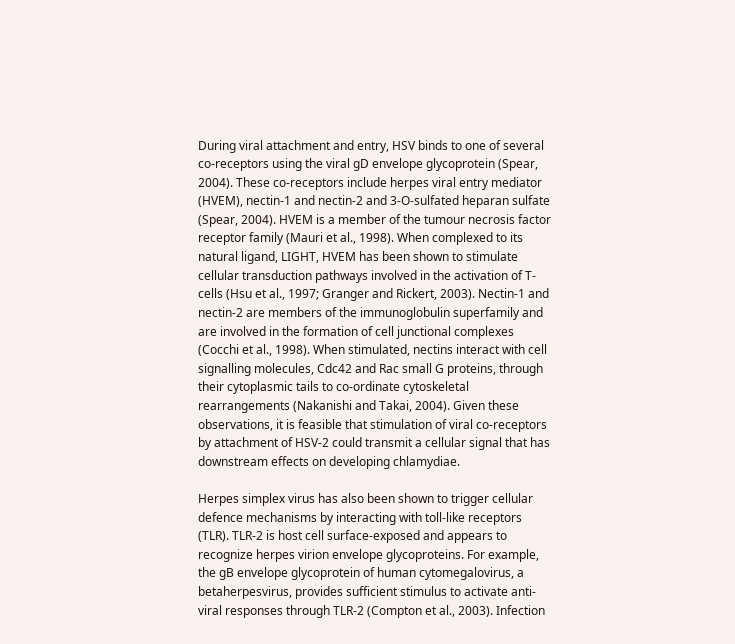During viral attachment and entry, HSV binds to one of several co-receptors using the viral gD envelope glycoprotein (Spear, 2004). These co-receptors include herpes viral entry mediator (HVEM), nectin-1 and nectin-2 and 3-O-sulfated heparan sulfate (Spear, 2004). HVEM is a member of the tumour necrosis factor receptor family (Mauri et al., 1998). When complexed to its natural ligand, LIGHT, HVEM has been shown to stimulate cellular transduction pathways involved in the activation of T-cells (Hsu et al., 1997; Granger and Rickert, 2003). Nectin-1 and nectin-2 are members of the immunoglobulin superfamily and are involved in the formation of cell junctional complexes (Cocchi et al., 1998). When stimulated, nectins interact with cell signalling molecules, Cdc42 and Rac small G proteins, through their cytoplasmic tails to co-ordinate cytoskeletal rearrangements (Nakanishi and Takai, 2004). Given these observations, it is feasible that stimulation of viral co-receptors by attachment of HSV-2 could transmit a cellular signal that has downstream effects on developing chlamydiae.

Herpes simplex virus has also been shown to trigger cellular defence mechanisms by interacting with toll-like receptors (TLR). TLR-2 is host cell surface-exposed and appears to recognize herpes virion envelope glycoproteins. For example, the gB envelope glycoprotein of human cytomegalovirus, a betaherpesvirus, provides sufficient stimulus to activate anti-viral responses through TLR-2 (Compton et al., 2003). Infection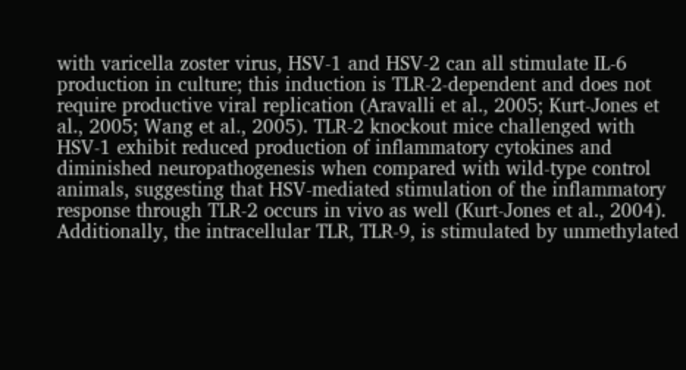with varicella zoster virus, HSV-1 and HSV-2 can all stimulate IL-6 production in culture; this induction is TLR-2-dependent and does not require productive viral replication (Aravalli et al., 2005; Kurt-Jones et al., 2005; Wang et al., 2005). TLR-2 knockout mice challenged with HSV-1 exhibit reduced production of inflammatory cytokines and diminished neuropathogenesis when compared with wild-type control animals, suggesting that HSV-mediated stimulation of the inflammatory response through TLR-2 occurs in vivo as well (Kurt-Jones et al., 2004). Additionally, the intracellular TLR, TLR-9, is stimulated by unmethylated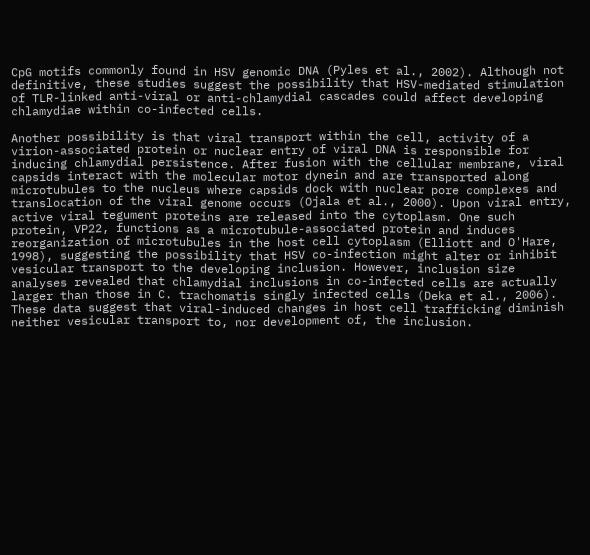CpG motifs commonly found in HSV genomic DNA (Pyles et al., 2002). Although not definitive, these studies suggest the possibility that HSV-mediated stimulation of TLR-linked anti-viral or anti-chlamydial cascades could affect developing chlamydiae within co-infected cells.

Another possibility is that viral transport within the cell, activity of a virion-associated protein or nuclear entry of viral DNA is responsible for inducing chlamydial persistence. After fusion with the cellular membrane, viral capsids interact with the molecular motor dynein and are transported along microtubules to the nucleus where capsids dock with nuclear pore complexes and translocation of the viral genome occurs (Ojala et al., 2000). Upon viral entry, active viral tegument proteins are released into the cytoplasm. One such protein, VP22, functions as a microtubule-associated protein and induces reorganization of microtubules in the host cell cytoplasm (Elliott and O'Hare, 1998), suggesting the possibility that HSV co-infection might alter or inhibit vesicular transport to the developing inclusion. However, inclusion size analyses revealed that chlamydial inclusions in co-infected cells are actually larger than those in C. trachomatis singly infected cells (Deka et al., 2006). These data suggest that viral-induced changes in host cell trafficking diminish neither vesicular transport to, nor development of, the inclusion.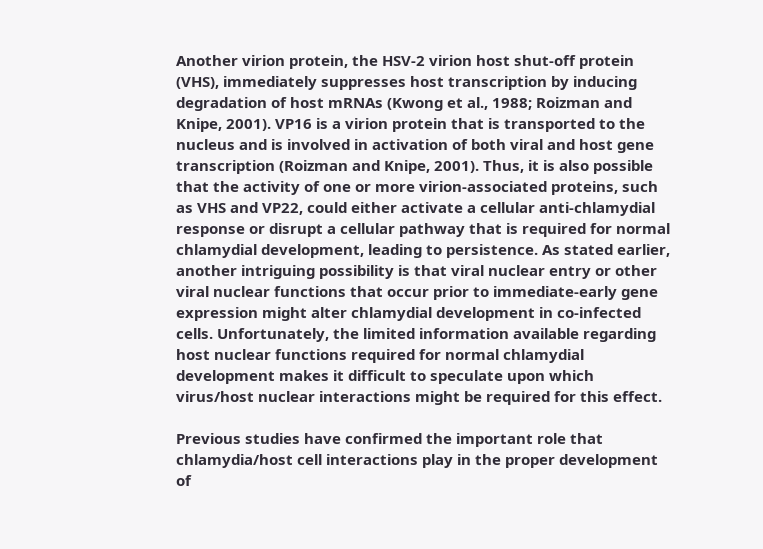Another virion protein, the HSV-2 virion host shut-off protein (VHS), immediately suppresses host transcription by inducing degradation of host mRNAs (Kwong et al., 1988; Roizman and Knipe, 2001). VP16 is a virion protein that is transported to the nucleus and is involved in activation of both viral and host gene transcription (Roizman and Knipe, 2001). Thus, it is also possible that the activity of one or more virion-associated proteins, such as VHS and VP22, could either activate a cellular anti-chlamydial response or disrupt a cellular pathway that is required for normal chlamydial development, leading to persistence. As stated earlier, another intriguing possibility is that viral nuclear entry or other viral nuclear functions that occur prior to immediate-early gene expression might alter chlamydial development in co-infected cells. Unfortunately, the limited information available regarding host nuclear functions required for normal chlamydial development makes it difficult to speculate upon which virus/host nuclear interactions might be required for this effect.

Previous studies have confirmed the important role that chlamydia/host cell interactions play in the proper development of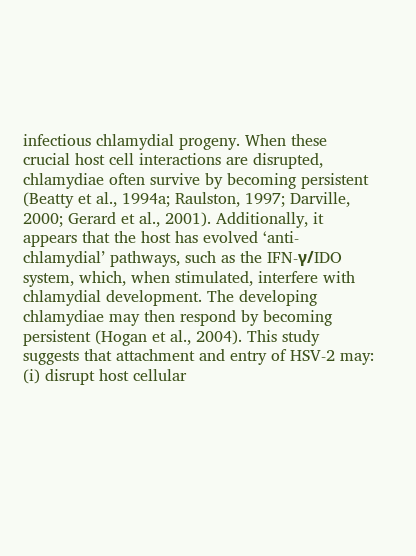infectious chlamydial progeny. When these crucial host cell interactions are disrupted, chlamydiae often survive by becoming persistent (Beatty et al., 1994a; Raulston, 1997; Darville, 2000; Gerard et al., 2001). Additionally, it appears that the host has evolved ‘anti-chlamydial’ pathways, such as the IFN-γ/IDO system, which, when stimulated, interfere with chlamydial development. The developing chlamydiae may then respond by becoming persistent (Hogan et al., 2004). This study suggests that attachment and entry of HSV-2 may: (i) disrupt host cellular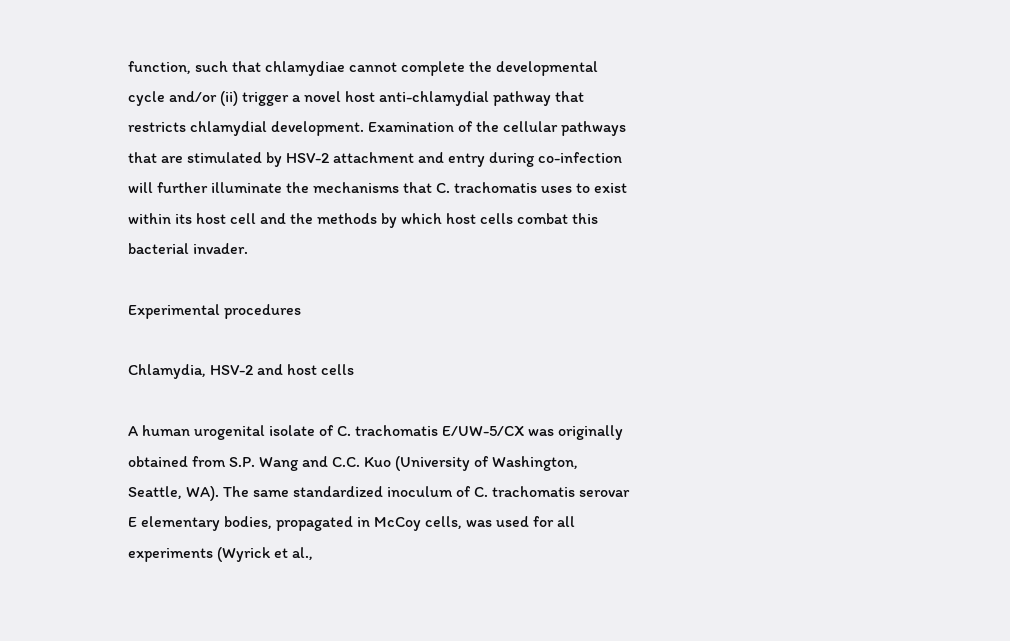function, such that chlamydiae cannot complete the developmental cycle and/or (ii) trigger a novel host anti-chlamydial pathway that restricts chlamydial development. Examination of the cellular pathways that are stimulated by HSV-2 attachment and entry during co-infection will further illuminate the mechanisms that C. trachomatis uses to exist within its host cell and the methods by which host cells combat this bacterial invader.

Experimental procedures

Chlamydia, HSV-2 and host cells

A human urogenital isolate of C. trachomatis E/UW-5/CX was originally obtained from S.P. Wang and C.C. Kuo (University of Washington, Seattle, WA). The same standardized inoculum of C. trachomatis serovar E elementary bodies, propagated in McCoy cells, was used for all experiments (Wyrick et al.,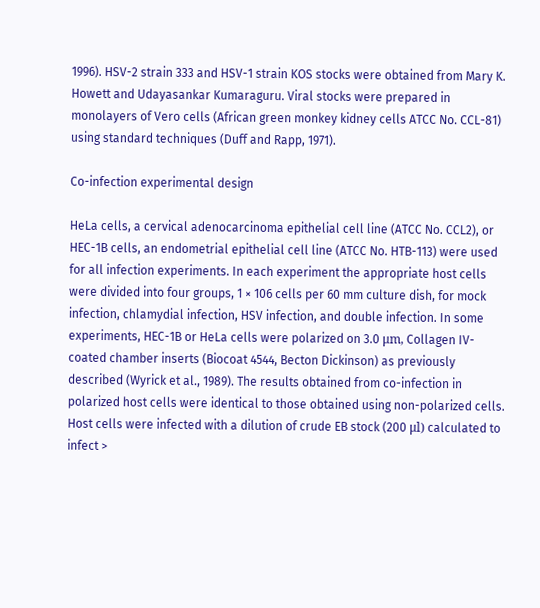1996). HSV-2 strain 333 and HSV-1 strain KOS stocks were obtained from Mary K. Howett and Udayasankar Kumaraguru. Viral stocks were prepared in monolayers of Vero cells (African green monkey kidney cells ATCC No. CCL-81) using standard techniques (Duff and Rapp, 1971).

Co-infection experimental design

HeLa cells, a cervical adenocarcinoma epithelial cell line (ATCC No. CCL2), or HEC-1B cells, an endometrial epithelial cell line (ATCC No. HTB-113) were used for all infection experiments. In each experiment the appropriate host cells were divided into four groups, 1 × 106 cells per 60 mm culture dish, for mock infection, chlamydial infection, HSV infection, and double infection. In some experiments, HEC-1B or HeLa cells were polarized on 3.0 μm, Collagen IV-coated chamber inserts (Biocoat 4544, Becton Dickinson) as previously described (Wyrick et al., 1989). The results obtained from co-infection in polarized host cells were identical to those obtained using non-polarized cells. Host cells were infected with a dilution of crude EB stock (200 μl) calculated to infect >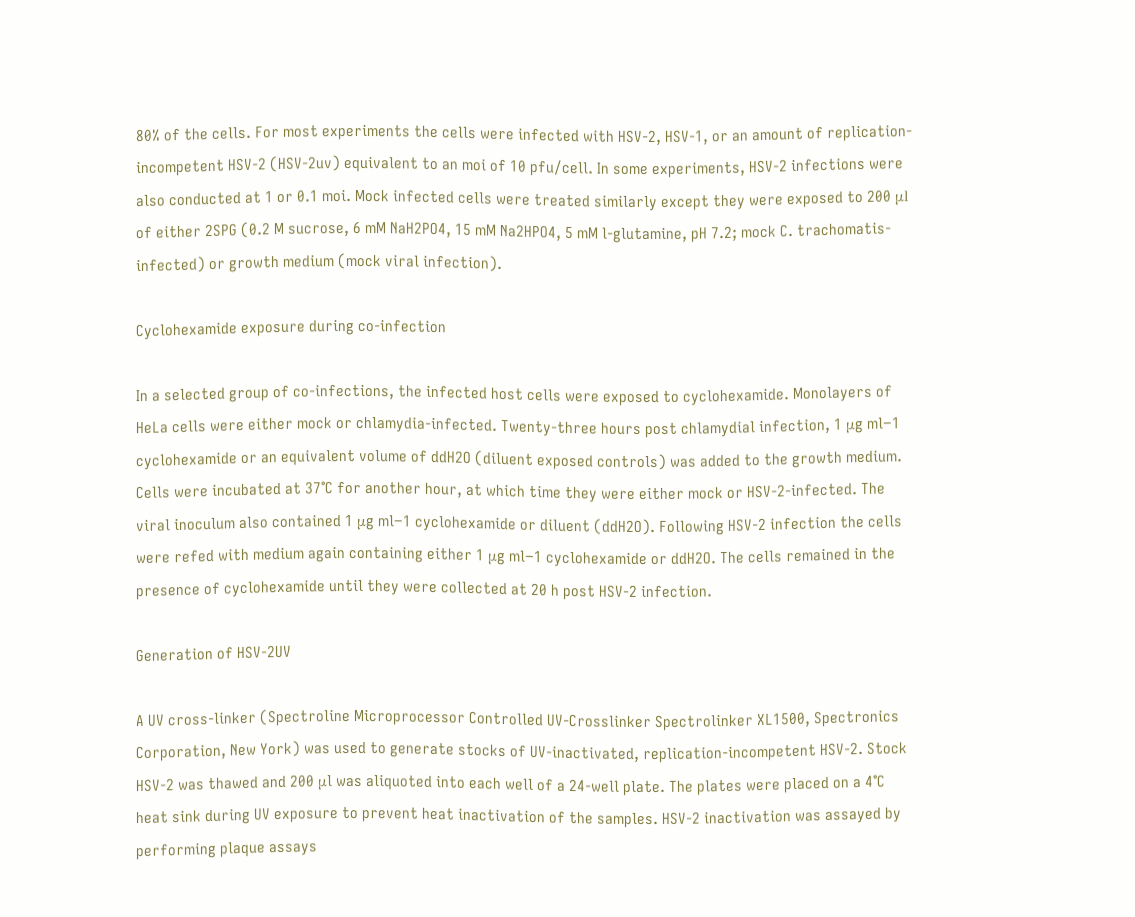80% of the cells. For most experiments the cells were infected with HSV-2, HSV-1, or an amount of replication-incompetent HSV-2 (HSV-2uv) equivalent to an moi of 10 pfu/cell. In some experiments, HSV-2 infections were also conducted at 1 or 0.1 moi. Mock infected cells were treated similarly except they were exposed to 200 μl of either 2SPG (0.2 M sucrose, 6 mM NaH2PO4, 15 mM Na2HPO4, 5 mM l-glutamine, pH 7.2; mock C. trachomatis-infected) or growth medium (mock viral infection).

Cyclohexamide exposure during co-infection

In a selected group of co-infections, the infected host cells were exposed to cyclohexamide. Monolayers of HeLa cells were either mock or chlamydia-infected. Twenty-three hours post chlamydial infection, 1 μg ml−1 cyclohexamide or an equivalent volume of ddH2O (diluent exposed controls) was added to the growth medium. Cells were incubated at 37°C for another hour, at which time they were either mock or HSV-2-infected. The viral inoculum also contained 1 μg ml−1 cyclohexamide or diluent (ddH2O). Following HSV-2 infection the cells were refed with medium again containing either 1 μg ml−1 cyclohexamide or ddH2O. The cells remained in the presence of cyclohexamide until they were collected at 20 h post HSV-2 infection.

Generation of HSV-2UV

A UV cross-linker (Spectroline Microprocessor Controlled UV-Crosslinker Spectrolinker XL1500, Spectronics Corporation, New York) was used to generate stocks of UV-inactivated, replication-incompetent HSV-2. Stock HSV-2 was thawed and 200 μl was aliquoted into each well of a 24-well plate. The plates were placed on a 4°C heat sink during UV exposure to prevent heat inactivation of the samples. HSV-2 inactivation was assayed by performing plaque assays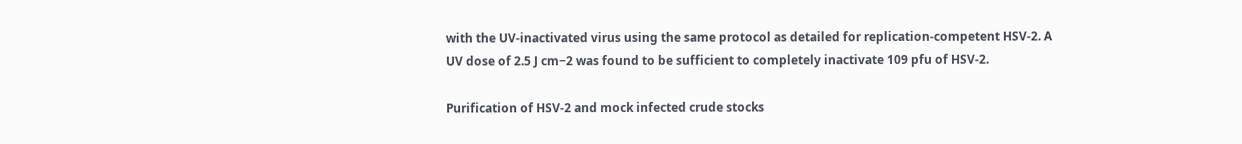with the UV-inactivated virus using the same protocol as detailed for replication-competent HSV-2. A UV dose of 2.5 J cm−2 was found to be sufficient to completely inactivate 109 pfu of HSV-2.

Purification of HSV-2 and mock infected crude stocks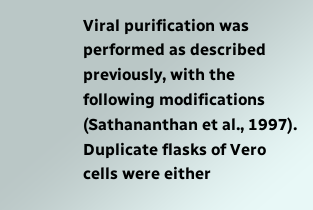Viral purification was performed as described previously, with the following modifications (Sathananthan et al., 1997). Duplicate flasks of Vero cells were either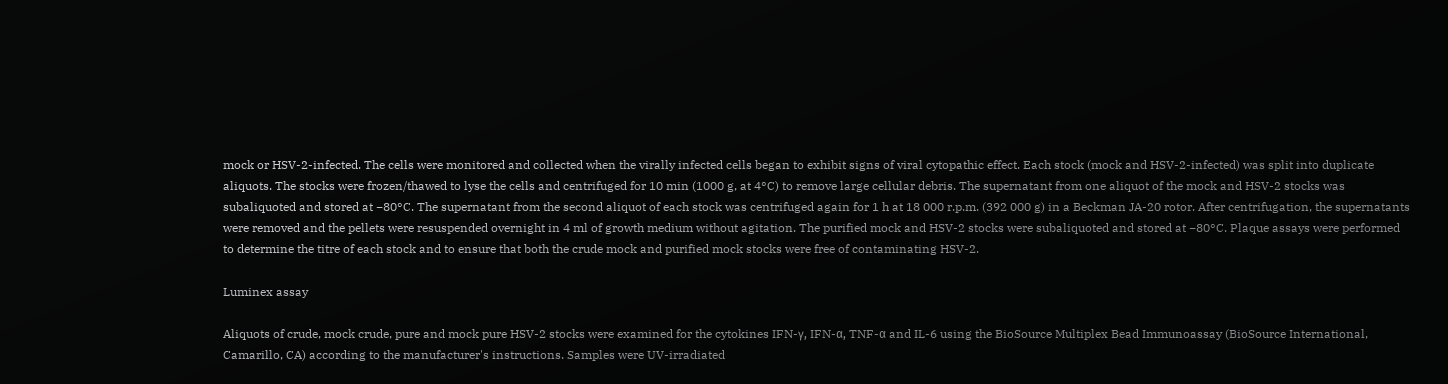mock or HSV-2-infected. The cells were monitored and collected when the virally infected cells began to exhibit signs of viral cytopathic effect. Each stock (mock and HSV-2-infected) was split into duplicate aliquots. The stocks were frozen/thawed to lyse the cells and centrifuged for 10 min (1000 g, at 4°C) to remove large cellular debris. The supernatant from one aliquot of the mock and HSV-2 stocks was subaliquoted and stored at −80°C. The supernatant from the second aliquot of each stock was centrifuged again for 1 h at 18 000 r.p.m. (392 000 g) in a Beckman JA-20 rotor. After centrifugation, the supernatants were removed and the pellets were resuspended overnight in 4 ml of growth medium without agitation. The purified mock and HSV-2 stocks were subaliquoted and stored at −80°C. Plaque assays were performed to determine the titre of each stock and to ensure that both the crude mock and purified mock stocks were free of contaminating HSV-2.

Luminex assay

Aliquots of crude, mock crude, pure and mock pure HSV-2 stocks were examined for the cytokines IFN-γ, IFN-α, TNF-α and IL-6 using the BioSource Multiplex Bead Immunoassay (BioSource International, Camarillo, CA) according to the manufacturer's instructions. Samples were UV-irradiated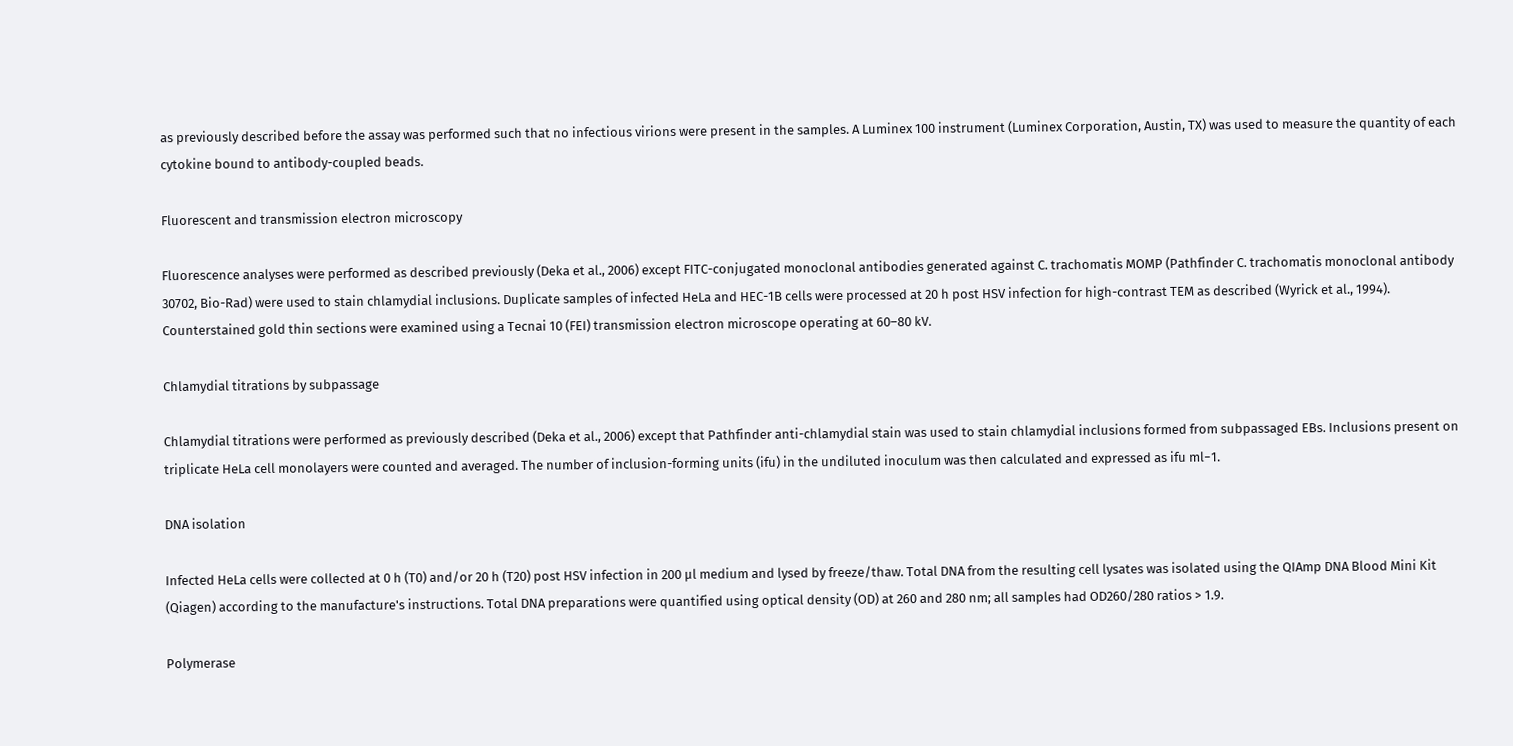as previously described before the assay was performed such that no infectious virions were present in the samples. A Luminex 100 instrument (Luminex Corporation, Austin, TX) was used to measure the quantity of each cytokine bound to antibody-coupled beads.

Fluorescent and transmission electron microscopy

Fluorescence analyses were performed as described previously (Deka et al., 2006) except FITC-conjugated monoclonal antibodies generated against C. trachomatis MOMP (Pathfinder C. trachomatis monoclonal antibody 30702, Bio-Rad) were used to stain chlamydial inclusions. Duplicate samples of infected HeLa and HEC-1B cells were processed at 20 h post HSV infection for high-contrast TEM as described (Wyrick et al., 1994). Counterstained gold thin sections were examined using a Tecnai 10 (FEI) transmission electron microscope operating at 60–80 kV.

Chlamydial titrations by subpassage

Chlamydial titrations were performed as previously described (Deka et al., 2006) except that Pathfinder anti-chlamydial stain was used to stain chlamydial inclusions formed from subpassaged EBs. Inclusions present on triplicate HeLa cell monolayers were counted and averaged. The number of inclusion-forming units (ifu) in the undiluted inoculum was then calculated and expressed as ifu ml−1.

DNA isolation

Infected HeLa cells were collected at 0 h (T0) and/or 20 h (T20) post HSV infection in 200 μl medium and lysed by freeze/thaw. Total DNA from the resulting cell lysates was isolated using the QIAmp DNA Blood Mini Kit (Qiagen) according to the manufacture's instructions. Total DNA preparations were quantified using optical density (OD) at 260 and 280 nm; all samples had OD260/280 ratios > 1.9.

Polymerase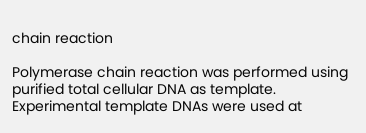chain reaction

Polymerase chain reaction was performed using purified total cellular DNA as template. Experimental template DNAs were used at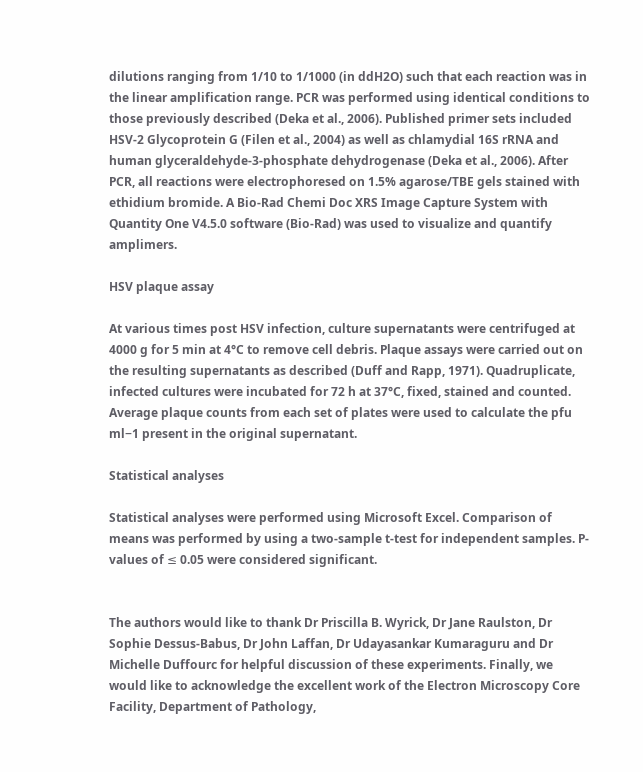dilutions ranging from 1/10 to 1/1000 (in ddH2O) such that each reaction was in the linear amplification range. PCR was performed using identical conditions to those previously described (Deka et al., 2006). Published primer sets included HSV-2 Glycoprotein G (Filen et al., 2004) as well as chlamydial 16S rRNA and human glyceraldehyde-3-phosphate dehydrogenase (Deka et al., 2006). After PCR, all reactions were electrophoresed on 1.5% agarose/TBE gels stained with ethidium bromide. A Bio-Rad Chemi Doc XRS Image Capture System with Quantity One V4.5.0 software (Bio-Rad) was used to visualize and quantify amplimers.

HSV plaque assay

At various times post HSV infection, culture supernatants were centrifuged at 4000 g for 5 min at 4°C to remove cell debris. Plaque assays were carried out on the resulting supernatants as described (Duff and Rapp, 1971). Quadruplicate, infected cultures were incubated for 72 h at 37°C, fixed, stained and counted. Average plaque counts from each set of plates were used to calculate the pfu ml−1 present in the original supernatant.

Statistical analyses

Statistical analyses were performed using Microsoft Excel. Comparison of means was performed by using a two-sample t-test for independent samples. P-values of ≤ 0.05 were considered significant.


The authors would like to thank Dr Priscilla B. Wyrick, Dr Jane Raulston, Dr Sophie Dessus-Babus, Dr John Laffan, Dr Udayasankar Kumaraguru and Dr Michelle Duffourc for helpful discussion of these experiments. Finally, we would like to acknowledge the excellent work of the Electron Microscopy Core Facility, Department of Pathology,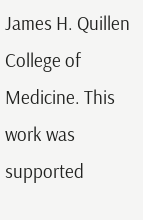James H. Quillen College of Medicine. This work was supported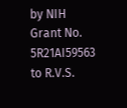by NIH Grant No. 5R21AI59563 to R.V.S.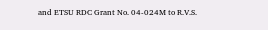and ETSU RDC Grant No. 04-024M to R.V.S.